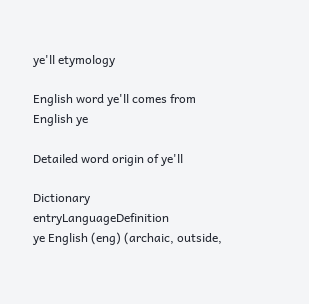ye'll etymology

English word ye'll comes from English ye

Detailed word origin of ye'll

Dictionary entryLanguageDefinition
ye English (eng) (archaic, outside,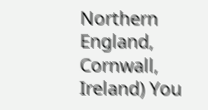Northern England, Cornwall, Ireland) You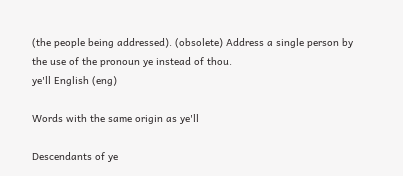(the people being addressed). (obsolete) Address a single person by the use of the pronoun ye instead of thou.
ye'll English (eng)

Words with the same origin as ye'll

Descendants of ye